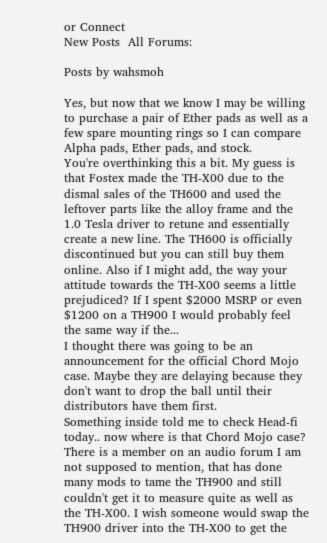or Connect
New Posts  All Forums:

Posts by wahsmoh

Yes, but now that we know I may be willing to purchase a pair of Ether pads as well as a few spare mounting rings so I can compare Alpha pads, Ether pads, and stock.
You're overthinking this a bit. My guess is that Fostex made the TH-X00 due to the dismal sales of the TH600 and used the leftover parts like the alloy frame and the 1.0 Tesla driver to retune and essentially create a new line. The TH600 is officially discontinued but you can still buy them online. Also if I might add, the way your attitude towards the TH-X00 seems a little prejudiced? If I spent $2000 MSRP or even $1200 on a TH900 I would probably feel the same way if the...
I thought there was going to be an announcement for the official Chord Mojo case. Maybe they are delaying because they don't want to drop the ball until their distributors have them first.
Something inside told me to check Head-fi today.. now where is that Chord Mojo case?
There is a member on an audio forum I am not supposed to mention, that has done many mods to tame the TH900 and still couldn't get it to measure quite as well as the TH-X00. I wish someone would swap the TH900 driver into the TH-X00 to get the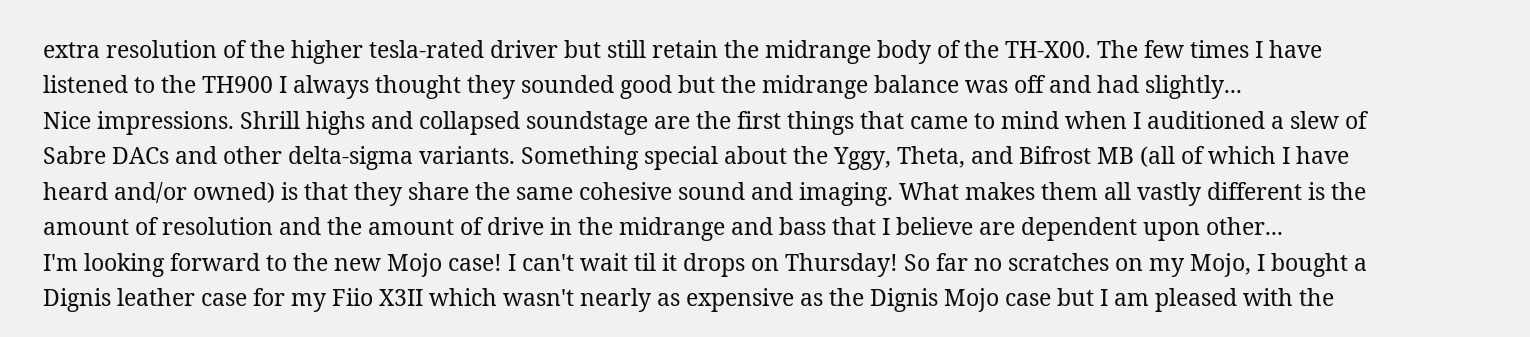extra resolution of the higher tesla-rated driver but still retain the midrange body of the TH-X00. The few times I have listened to the TH900 I always thought they sounded good but the midrange balance was off and had slightly...
Nice impressions. Shrill highs and collapsed soundstage are the first things that came to mind when I auditioned a slew of Sabre DACs and other delta-sigma variants. Something special about the Yggy, Theta, and Bifrost MB (all of which I have heard and/or owned) is that they share the same cohesive sound and imaging. What makes them all vastly different is the amount of resolution and the amount of drive in the midrange and bass that I believe are dependent upon other...
I'm looking forward to the new Mojo case! I can't wait til it drops on Thursday! So far no scratches on my Mojo, I bought a Dignis leather case for my Fiio X3II which wasn't nearly as expensive as the Dignis Mojo case but I am pleased with the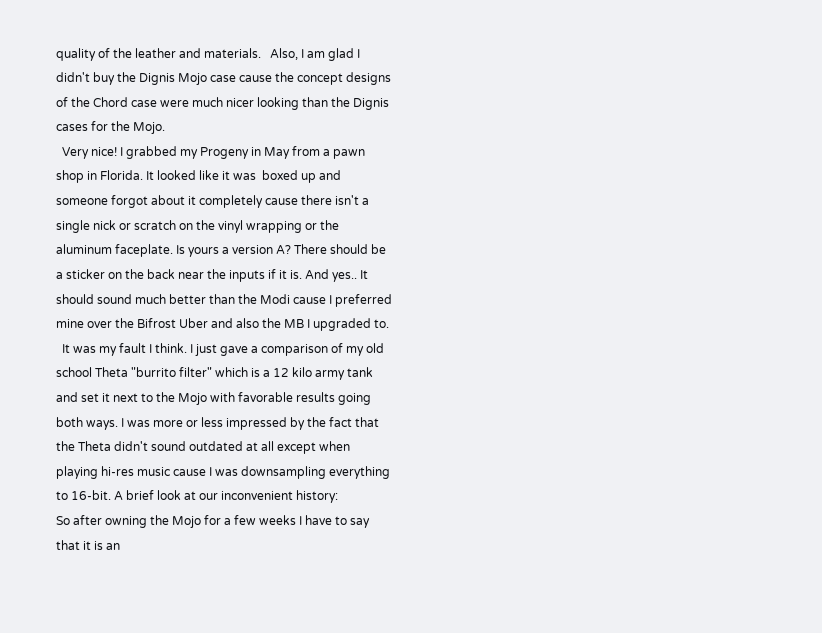quality of the leather and materials.   Also, I am glad I didn't buy the Dignis Mojo case cause the concept designs of the Chord case were much nicer looking than the Dignis cases for the Mojo.
  Very nice! I grabbed my Progeny in May from a pawn shop in Florida. It looked like it was  boxed up and someone forgot about it completely cause there isn't a single nick or scratch on the vinyl wrapping or the aluminum faceplate. Is yours a version A? There should be a sticker on the back near the inputs if it is. And yes.. It should sound much better than the Modi cause I preferred mine over the Bifrost Uber and also the MB I upgraded to.
  It was my fault I think. I just gave a comparison of my old school Theta "burrito filter" which is a 12 kilo army tank and set it next to the Mojo with favorable results going both ways. I was more or less impressed by the fact that the Theta didn't sound outdated at all except when playing hi-res music cause I was downsampling everything to 16-bit. A brief look at our inconvenient history:
So after owning the Mojo for a few weeks I have to say that it is an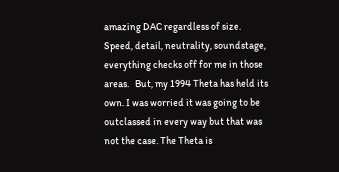amazing DAC regardless of size. Speed, detail, neutrality, soundstage, everything checks off for me in those areas.   But, my 1994 Theta has held its own. I was worried it was going to be outclassed in every way but that was not the case. The Theta is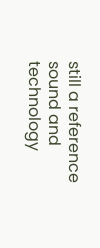still a reference sound and technology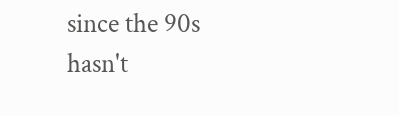since the 90s hasn't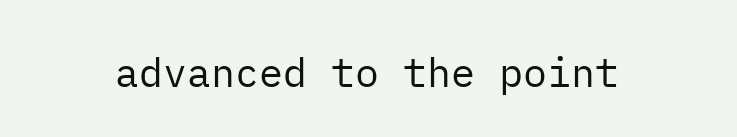advanced to the point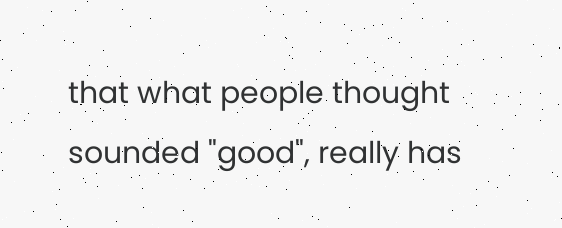that what people thought sounded "good", really has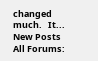changed much.   It...
New Posts  All Forums: